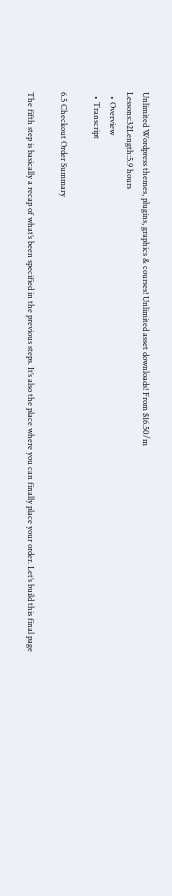Unlimited Wordpress themes, plugins, graphics & courses! Unlimited asset downloads! From $16.50/m
Lessons:32Length:5.9 hours
  • Overview
  • Transcript

6.5 Checkout Order Summary

The fifth step is basically a recap of what’s been specified in the previous steps. It’s also the place where you can finally place your order. Let’s build this final page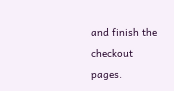and finish the checkout pages.